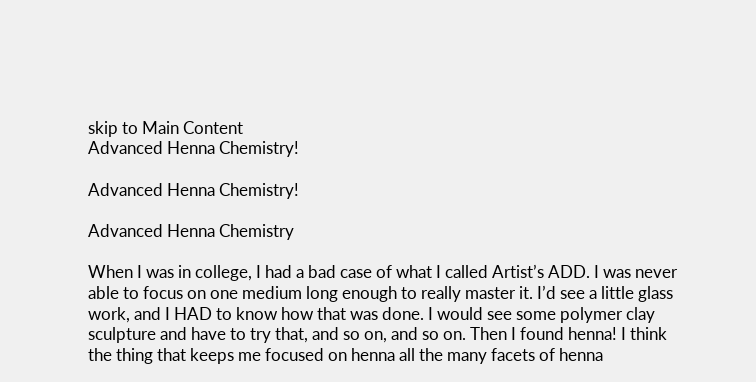skip to Main Content
Advanced Henna Chemistry!

Advanced Henna Chemistry!

Advanced Henna Chemistry

When I was in college, I had a bad case of what I called Artist’s ADD. I was never able to focus on one medium long enough to really master it. I’d see a little glass work, and I HAD to know how that was done. I would see some polymer clay sculpture and have to try that, and so on, and so on. Then I found henna! I think the thing that keeps me focused on henna all the many facets of henna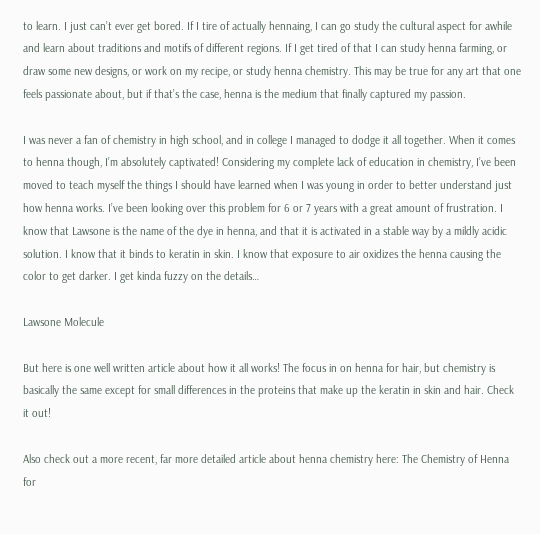to learn. I just can’t ever get bored. If I tire of actually hennaing, I can go study the cultural aspect for awhile and learn about traditions and motifs of different regions. If I get tired of that I can study henna farming, or draw some new designs, or work on my recipe, or study henna chemistry. This may be true for any art that one feels passionate about, but if that’s the case, henna is the medium that finally captured my passion.

I was never a fan of chemistry in high school, and in college I managed to dodge it all together. When it comes to henna though, I’m absolutely captivated! Considering my complete lack of education in chemistry, I’ve been moved to teach myself the things I should have learned when I was young in order to better understand just how henna works. I’ve been looking over this problem for 6 or 7 years with a great amount of frustration. I know that Lawsone is the name of the dye in henna, and that it is activated in a stable way by a mildly acidic solution. I know that it binds to keratin in skin. I know that exposure to air oxidizes the henna causing the color to get darker. I get kinda fuzzy on the details…

Lawsone Molecule

But here is one well written article about how it all works! The focus in on henna for hair, but chemistry is basically the same except for small differences in the proteins that make up the keratin in skin and hair. Check it out!

Also check out a more recent, far more detailed article about henna chemistry here: The Chemistry of Henna for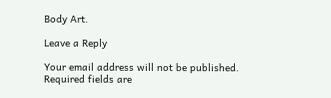Body Art.

Leave a Reply

Your email address will not be published. Required fields are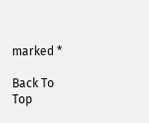marked *

Back To Top